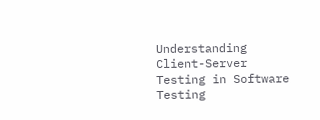Understanding Client-Server Testing in Software Testing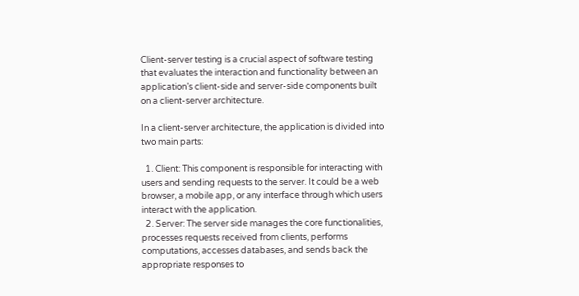Client-server testing is a crucial aspect of software testing that evaluates the interaction and functionality between an application’s client-side and server-side components built on a client-server architecture.

In a client-server architecture, the application is divided into two main parts:

  1. Client: This component is responsible for interacting with users and sending requests to the server. It could be a web browser, a mobile app, or any interface through which users interact with the application.
  2. Server: The server side manages the core functionalities, processes requests received from clients, performs computations, accesses databases, and sends back the appropriate responses to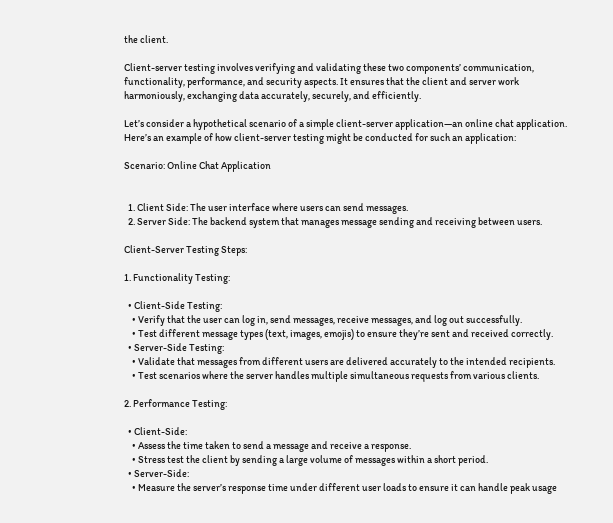the client.

Client-server testing involves verifying and validating these two components’ communication, functionality, performance, and security aspects. It ensures that the client and server work harmoniously, exchanging data accurately, securely, and efficiently.

Let’s consider a hypothetical scenario of a simple client-server application—an online chat application. Here’s an example of how client-server testing might be conducted for such an application:

Scenario: Online Chat Application


  1. Client Side: The user interface where users can send messages.
  2. Server Side: The backend system that manages message sending and receiving between users.

Client-Server Testing Steps:

1. Functionality Testing:

  • Client-Side Testing:
    • Verify that the user can log in, send messages, receive messages, and log out successfully.
    • Test different message types (text, images, emojis) to ensure they’re sent and received correctly.
  • Server-Side Testing:
    • Validate that messages from different users are delivered accurately to the intended recipients.
    • Test scenarios where the server handles multiple simultaneous requests from various clients.

2. Performance Testing:

  • Client-Side:
    • Assess the time taken to send a message and receive a response.
    • Stress test the client by sending a large volume of messages within a short period.
  • Server-Side:
    • Measure the server’s response time under different user loads to ensure it can handle peak usage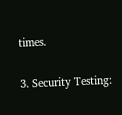times.

3. Security Testing: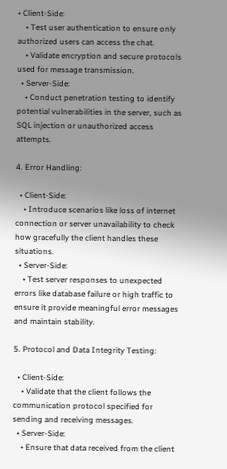• Client-Side:
    • Test user authentication to ensure only authorized users can access the chat.
    • Validate encryption and secure protocols used for message transmission.
  • Server-Side:
    • Conduct penetration testing to identify potential vulnerabilities in the server, such as SQL injection or unauthorized access attempts.

4. Error Handling:

  • Client-Side:
    • Introduce scenarios like loss of internet connection or server unavailability to check how gracefully the client handles these situations.
  • Server-Side:
    • Test server responses to unexpected errors like database failure or high traffic to ensure it provide meaningful error messages and maintain stability.

5. Protocol and Data Integrity Testing:

  • Client-Side:
    • Validate that the client follows the communication protocol specified for sending and receiving messages.
  • Server-Side:
    • Ensure that data received from the client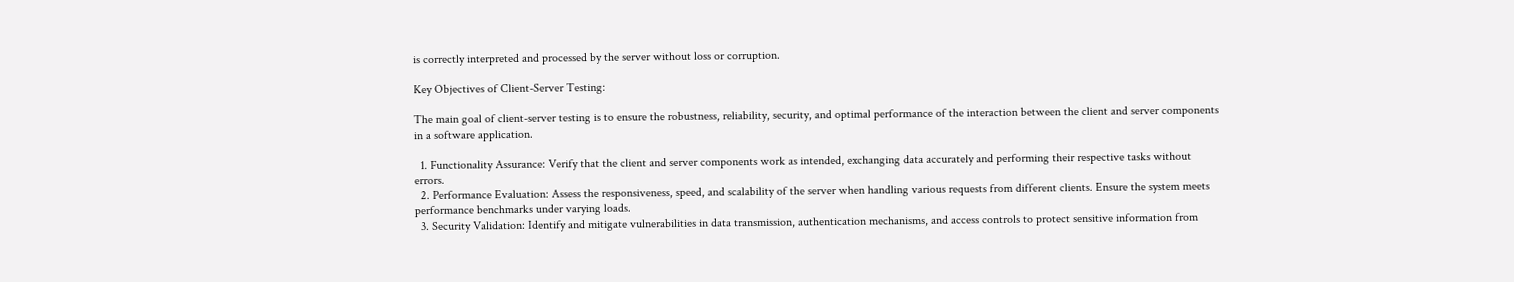is correctly interpreted and processed by the server without loss or corruption.

Key Objectives of Client-Server Testing:

The main goal of client-server testing is to ensure the robustness, reliability, security, and optimal performance of the interaction between the client and server components in a software application.

  1. Functionality Assurance: Verify that the client and server components work as intended, exchanging data accurately and performing their respective tasks without errors.
  2. Performance Evaluation: Assess the responsiveness, speed, and scalability of the server when handling various requests from different clients. Ensure the system meets performance benchmarks under varying loads.
  3. Security Validation: Identify and mitigate vulnerabilities in data transmission, authentication mechanisms, and access controls to protect sensitive information from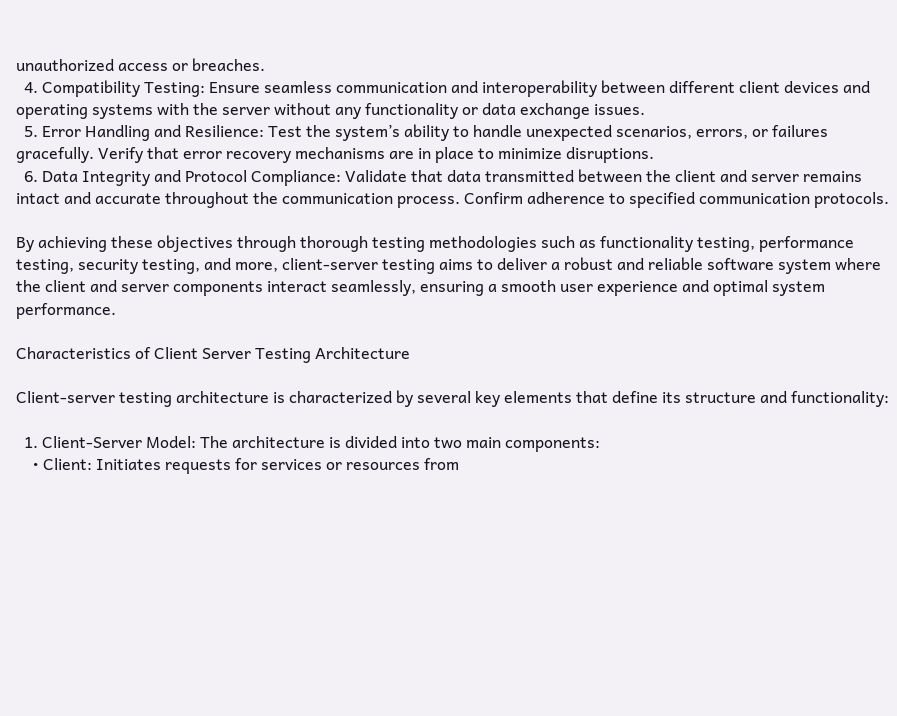unauthorized access or breaches.
  4. Compatibility Testing: Ensure seamless communication and interoperability between different client devices and operating systems with the server without any functionality or data exchange issues.
  5. Error Handling and Resilience: Test the system’s ability to handle unexpected scenarios, errors, or failures gracefully. Verify that error recovery mechanisms are in place to minimize disruptions.
  6. Data Integrity and Protocol Compliance: Validate that data transmitted between the client and server remains intact and accurate throughout the communication process. Confirm adherence to specified communication protocols.

By achieving these objectives through thorough testing methodologies such as functionality testing, performance testing, security testing, and more, client-server testing aims to deliver a robust and reliable software system where the client and server components interact seamlessly, ensuring a smooth user experience and optimal system performance.

Characteristics of Client Server Testing Architecture

Client-server testing architecture is characterized by several key elements that define its structure and functionality:

  1. Client-Server Model: The architecture is divided into two main components:
    • Client: Initiates requests for services or resources from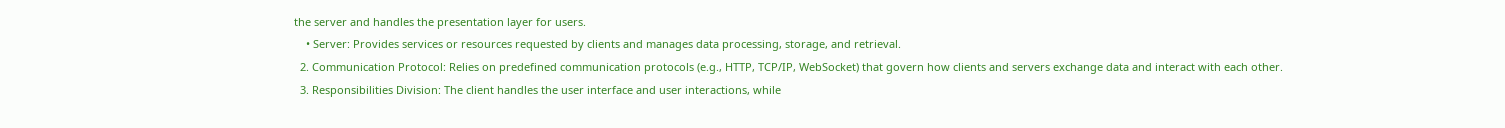the server and handles the presentation layer for users.
    • Server: Provides services or resources requested by clients and manages data processing, storage, and retrieval.
  2. Communication Protocol: Relies on predefined communication protocols (e.g., HTTP, TCP/IP, WebSocket) that govern how clients and servers exchange data and interact with each other.
  3. Responsibilities Division: The client handles the user interface and user interactions, while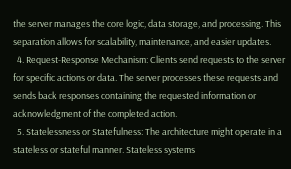the server manages the core logic, data storage, and processing. This separation allows for scalability, maintenance, and easier updates.
  4. Request-Response Mechanism: Clients send requests to the server for specific actions or data. The server processes these requests and sends back responses containing the requested information or acknowledgment of the completed action.
  5. Statelessness or Statefulness: The architecture might operate in a stateless or stateful manner. Stateless systems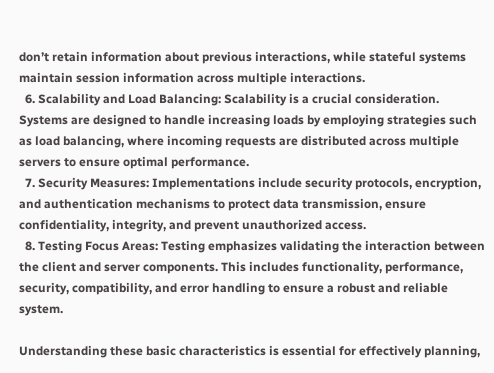don’t retain information about previous interactions, while stateful systems maintain session information across multiple interactions.
  6. Scalability and Load Balancing: Scalability is a crucial consideration. Systems are designed to handle increasing loads by employing strategies such as load balancing, where incoming requests are distributed across multiple servers to ensure optimal performance.
  7. Security Measures: Implementations include security protocols, encryption, and authentication mechanisms to protect data transmission, ensure confidentiality, integrity, and prevent unauthorized access.
  8. Testing Focus Areas: Testing emphasizes validating the interaction between the client and server components. This includes functionality, performance, security, compatibility, and error handling to ensure a robust and reliable system.

Understanding these basic characteristics is essential for effectively planning,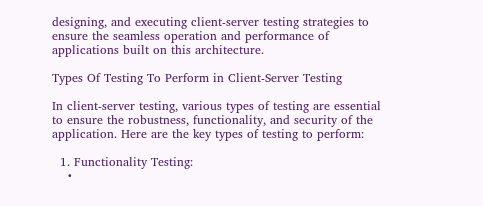designing, and executing client-server testing strategies to ensure the seamless operation and performance of applications built on this architecture.

Types Of Testing To Perform in Client-Server Testing

In client-server testing, various types of testing are essential to ensure the robustness, functionality, and security of the application. Here are the key types of testing to perform:

  1. Functionality Testing:
    •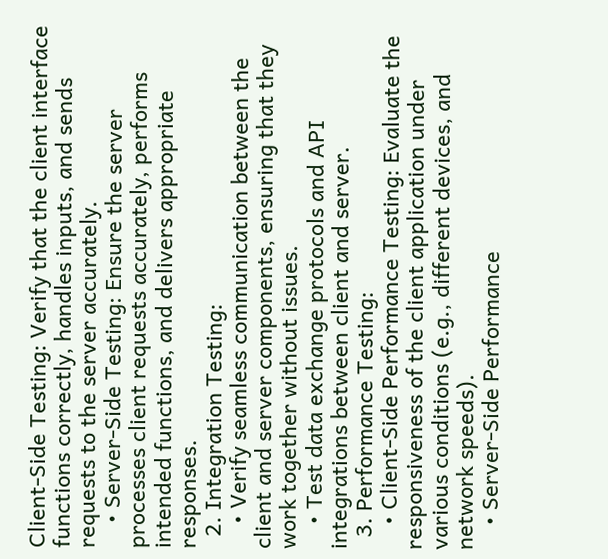Client-Side Testing: Verify that the client interface functions correctly, handles inputs, and sends requests to the server accurately.
    • Server-Side Testing: Ensure the server processes client requests accurately, performs intended functions, and delivers appropriate responses.
  2. Integration Testing:
    • Verify seamless communication between the client and server components, ensuring that they work together without issues.
    • Test data exchange protocols and API integrations between client and server.
  3. Performance Testing:
    • Client-Side Performance Testing: Evaluate the responsiveness of the client application under various conditions (e.g., different devices, and network speeds).
    • Server-Side Performance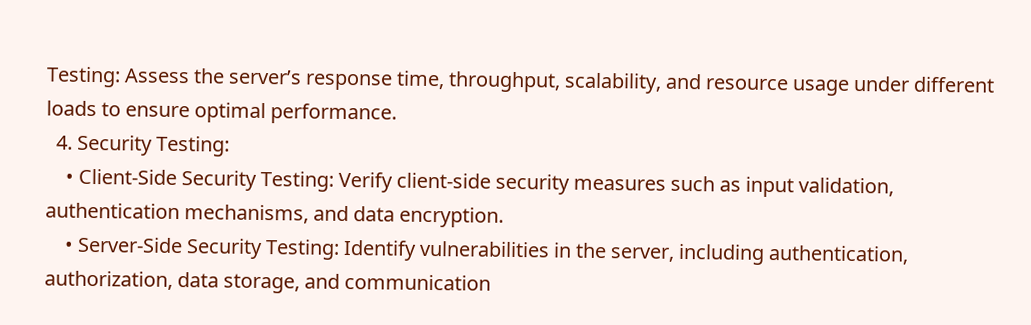Testing: Assess the server’s response time, throughput, scalability, and resource usage under different loads to ensure optimal performance.
  4. Security Testing:
    • Client-Side Security Testing: Verify client-side security measures such as input validation, authentication mechanisms, and data encryption.
    • Server-Side Security Testing: Identify vulnerabilities in the server, including authentication, authorization, data storage, and communication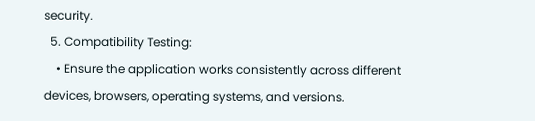security.
  5. Compatibility Testing:
    • Ensure the application works consistently across different devices, browsers, operating systems, and versions.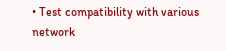• Test compatibility with various network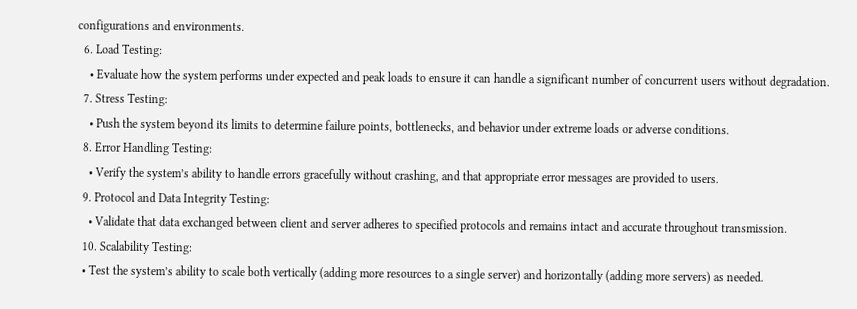configurations and environments.
  6. Load Testing:
    • Evaluate how the system performs under expected and peak loads to ensure it can handle a significant number of concurrent users without degradation.
  7. Stress Testing:
    • Push the system beyond its limits to determine failure points, bottlenecks, and behavior under extreme loads or adverse conditions.
  8. Error Handling Testing:
    • Verify the system’s ability to handle errors gracefully without crashing, and that appropriate error messages are provided to users.
  9. Protocol and Data Integrity Testing:
    • Validate that data exchanged between client and server adheres to specified protocols and remains intact and accurate throughout transmission.
  10. Scalability Testing:
  • Test the system’s ability to scale both vertically (adding more resources to a single server) and horizontally (adding more servers) as needed.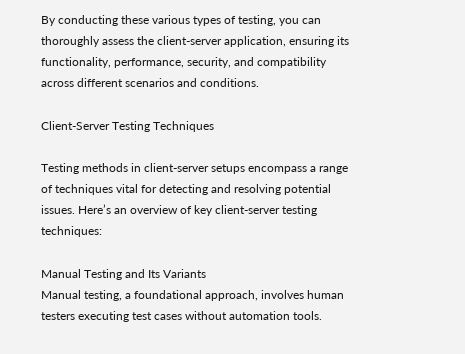By conducting these various types of testing, you can thoroughly assess the client-server application, ensuring its functionality, performance, security, and compatibility across different scenarios and conditions.

Client-Server Testing Techniques

Testing methods in client-server setups encompass a range of techniques vital for detecting and resolving potential issues. Here’s an overview of key client-server testing techniques:

Manual Testing and Its Variants
Manual testing, a foundational approach, involves human testers executing test cases without automation tools.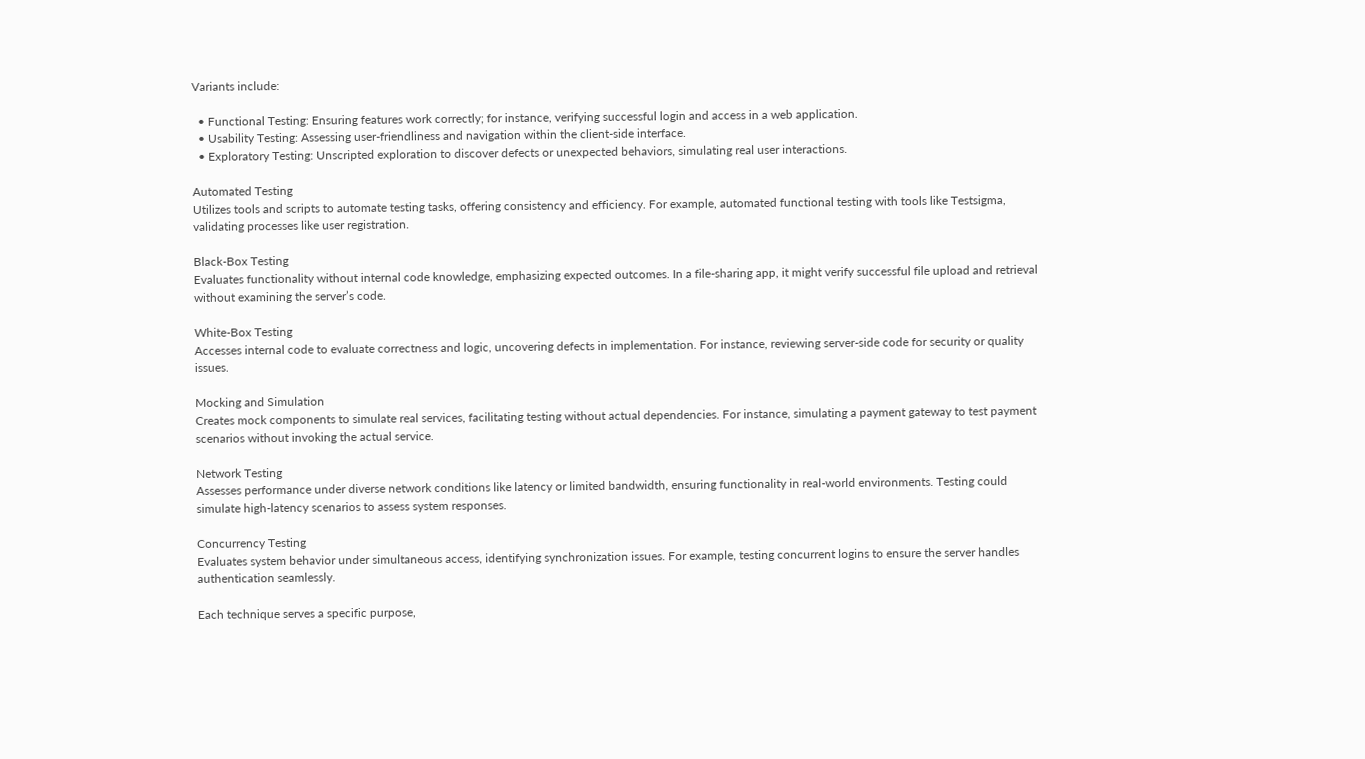Variants include:

  • Functional Testing: Ensuring features work correctly; for instance, verifying successful login and access in a web application.
  • Usability Testing: Assessing user-friendliness and navigation within the client-side interface.
  • Exploratory Testing: Unscripted exploration to discover defects or unexpected behaviors, simulating real user interactions.

Automated Testing
Utilizes tools and scripts to automate testing tasks, offering consistency and efficiency. For example, automated functional testing with tools like Testsigma, validating processes like user registration.

Black-Box Testing
Evaluates functionality without internal code knowledge, emphasizing expected outcomes. In a file-sharing app, it might verify successful file upload and retrieval without examining the server’s code.

White-Box Testing
Accesses internal code to evaluate correctness and logic, uncovering defects in implementation. For instance, reviewing server-side code for security or quality issues.

Mocking and Simulation
Creates mock components to simulate real services, facilitating testing without actual dependencies. For instance, simulating a payment gateway to test payment scenarios without invoking the actual service.

Network Testing
Assesses performance under diverse network conditions like latency or limited bandwidth, ensuring functionality in real-world environments. Testing could simulate high-latency scenarios to assess system responses.

Concurrency Testing
Evaluates system behavior under simultaneous access, identifying synchronization issues. For example, testing concurrent logins to ensure the server handles authentication seamlessly.

Each technique serves a specific purpose,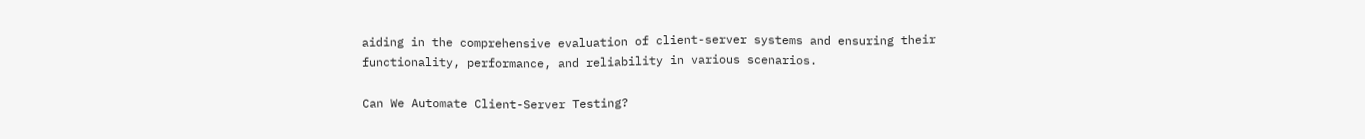aiding in the comprehensive evaluation of client-server systems and ensuring their functionality, performance, and reliability in various scenarios.

Can We Automate Client-Server Testing?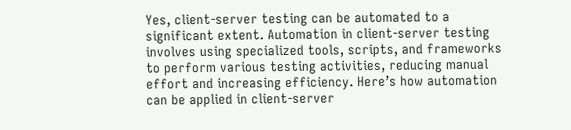Yes, client-server testing can be automated to a significant extent. Automation in client-server testing involves using specialized tools, scripts, and frameworks to perform various testing activities, reducing manual effort and increasing efficiency. Here’s how automation can be applied in client-server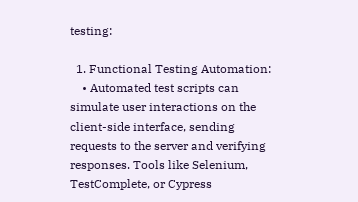testing:

  1. Functional Testing Automation:
    • Automated test scripts can simulate user interactions on the client-side interface, sending requests to the server and verifying responses. Tools like Selenium, TestComplete, or Cypress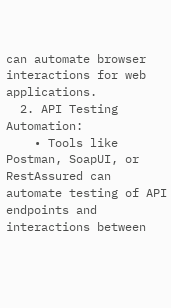can automate browser interactions for web applications.
  2. API Testing Automation:
    • Tools like Postman, SoapUI, or RestAssured can automate testing of API endpoints and interactions between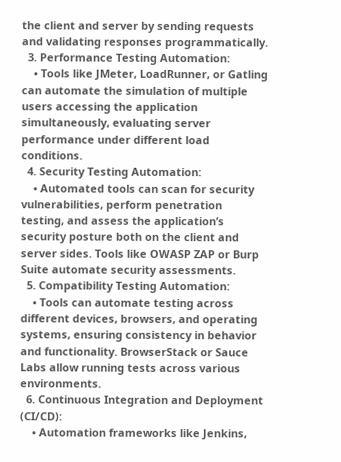the client and server by sending requests and validating responses programmatically.
  3. Performance Testing Automation:
    • Tools like JMeter, LoadRunner, or Gatling can automate the simulation of multiple users accessing the application simultaneously, evaluating server performance under different load conditions.
  4. Security Testing Automation:
    • Automated tools can scan for security vulnerabilities, perform penetration testing, and assess the application’s security posture both on the client and server sides. Tools like OWASP ZAP or Burp Suite automate security assessments.
  5. Compatibility Testing Automation:
    • Tools can automate testing across different devices, browsers, and operating systems, ensuring consistency in behavior and functionality. BrowserStack or Sauce Labs allow running tests across various environments.
  6. Continuous Integration and Deployment (CI/CD):
    • Automation frameworks like Jenkins,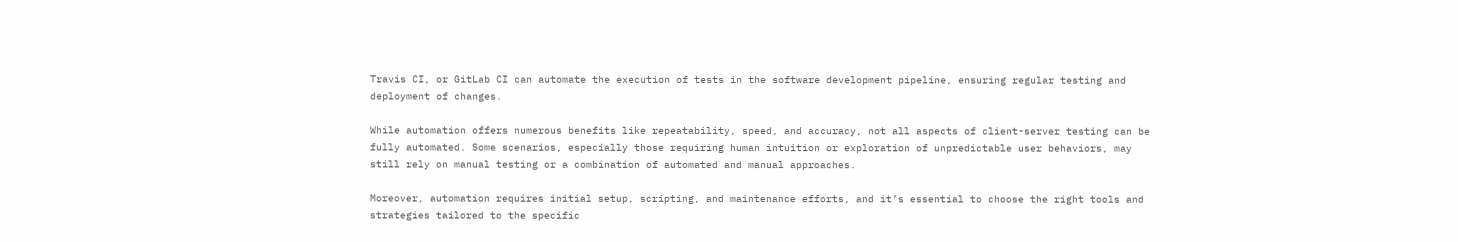Travis CI, or GitLab CI can automate the execution of tests in the software development pipeline, ensuring regular testing and deployment of changes.

While automation offers numerous benefits like repeatability, speed, and accuracy, not all aspects of client-server testing can be fully automated. Some scenarios, especially those requiring human intuition or exploration of unpredictable user behaviors, may still rely on manual testing or a combination of automated and manual approaches.

Moreover, automation requires initial setup, scripting, and maintenance efforts, and it’s essential to choose the right tools and strategies tailored to the specific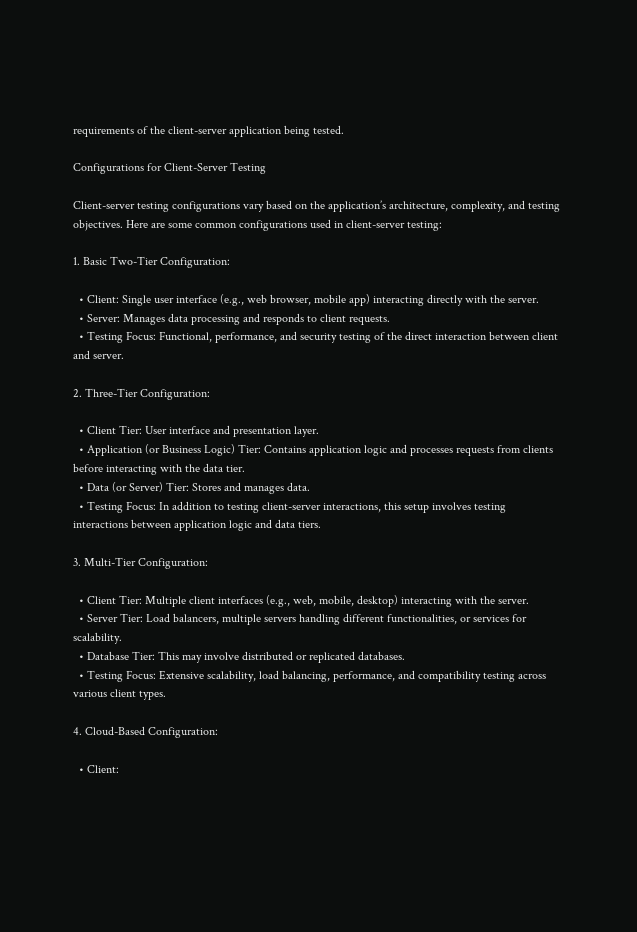requirements of the client-server application being tested.

Configurations for Client-Server Testing

Client-server testing configurations vary based on the application’s architecture, complexity, and testing objectives. Here are some common configurations used in client-server testing:

1. Basic Two-Tier Configuration:

  • Client: Single user interface (e.g., web browser, mobile app) interacting directly with the server.
  • Server: Manages data processing and responds to client requests.
  • Testing Focus: Functional, performance, and security testing of the direct interaction between client and server.

2. Three-Tier Configuration:

  • Client Tier: User interface and presentation layer.
  • Application (or Business Logic) Tier: Contains application logic and processes requests from clients before interacting with the data tier.
  • Data (or Server) Tier: Stores and manages data.
  • Testing Focus: In addition to testing client-server interactions, this setup involves testing interactions between application logic and data tiers.

3. Multi-Tier Configuration:

  • Client Tier: Multiple client interfaces (e.g., web, mobile, desktop) interacting with the server.
  • Server Tier: Load balancers, multiple servers handling different functionalities, or services for scalability.
  • Database Tier: This may involve distributed or replicated databases.
  • Testing Focus: Extensive scalability, load balancing, performance, and compatibility testing across various client types.

4. Cloud-Based Configuration:

  • Client: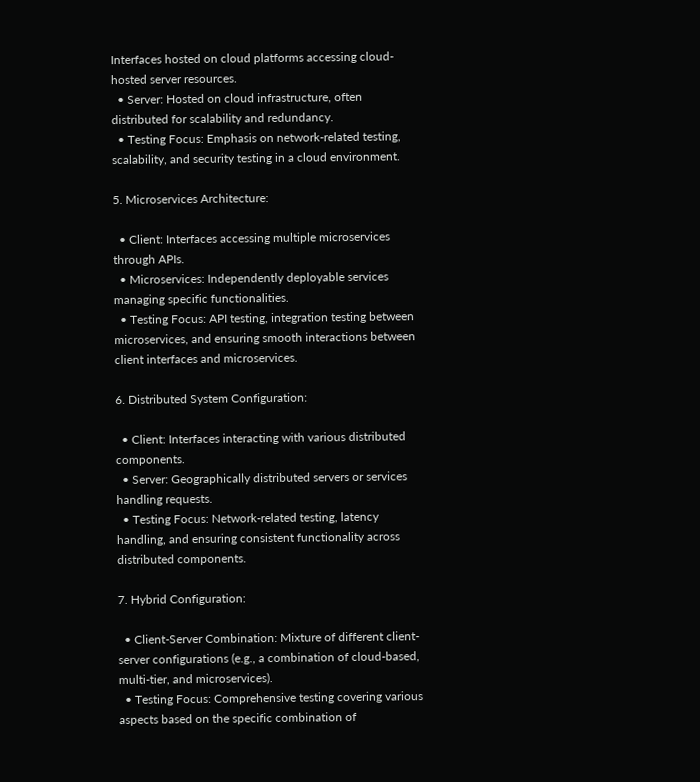Interfaces hosted on cloud platforms accessing cloud-hosted server resources.
  • Server: Hosted on cloud infrastructure, often distributed for scalability and redundancy.
  • Testing Focus: Emphasis on network-related testing, scalability, and security testing in a cloud environment.

5. Microservices Architecture:

  • Client: Interfaces accessing multiple microservices through APIs.
  • Microservices: Independently deployable services managing specific functionalities.
  • Testing Focus: API testing, integration testing between microservices, and ensuring smooth interactions between client interfaces and microservices.

6. Distributed System Configuration:

  • Client: Interfaces interacting with various distributed components.
  • Server: Geographically distributed servers or services handling requests.
  • Testing Focus: Network-related testing, latency handling, and ensuring consistent functionality across distributed components.

7. Hybrid Configuration:

  • Client-Server Combination: Mixture of different client-server configurations (e.g., a combination of cloud-based, multi-tier, and microservices).
  • Testing Focus: Comprehensive testing covering various aspects based on the specific combination of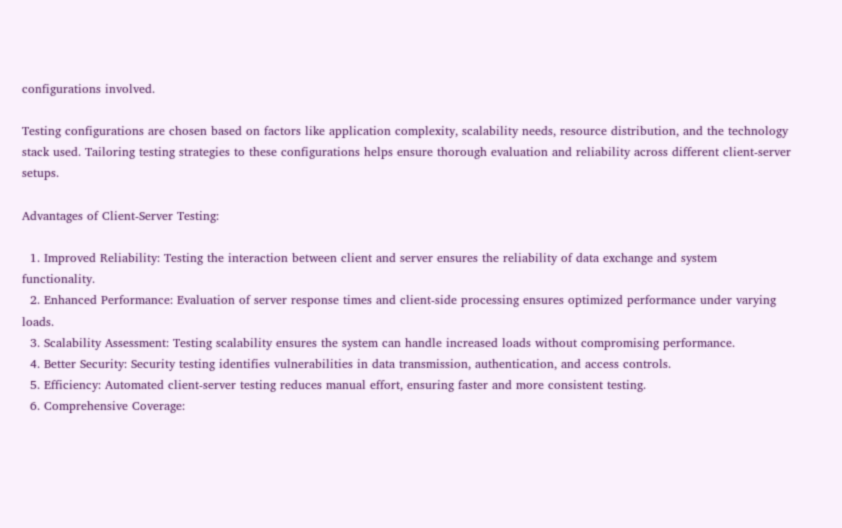configurations involved.

Testing configurations are chosen based on factors like application complexity, scalability needs, resource distribution, and the technology stack used. Tailoring testing strategies to these configurations helps ensure thorough evaluation and reliability across different client-server setups.

Advantages of Client-Server Testing:

  1. Improved Reliability: Testing the interaction between client and server ensures the reliability of data exchange and system functionality.
  2. Enhanced Performance: Evaluation of server response times and client-side processing ensures optimized performance under varying loads.
  3. Scalability Assessment: Testing scalability ensures the system can handle increased loads without compromising performance.
  4. Better Security: Security testing identifies vulnerabilities in data transmission, authentication, and access controls.
  5. Efficiency: Automated client-server testing reduces manual effort, ensuring faster and more consistent testing.
  6. Comprehensive Coverage: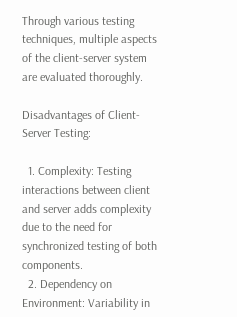Through various testing techniques, multiple aspects of the client-server system are evaluated thoroughly.

Disadvantages of Client-Server Testing:

  1. Complexity: Testing interactions between client and server adds complexity due to the need for synchronized testing of both components.
  2. Dependency on Environment: Variability in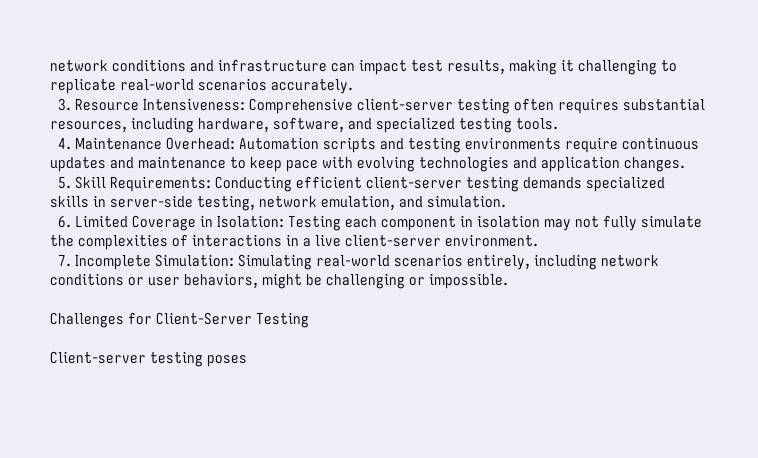network conditions and infrastructure can impact test results, making it challenging to replicate real-world scenarios accurately.
  3. Resource Intensiveness: Comprehensive client-server testing often requires substantial resources, including hardware, software, and specialized testing tools.
  4. Maintenance Overhead: Automation scripts and testing environments require continuous updates and maintenance to keep pace with evolving technologies and application changes.
  5. Skill Requirements: Conducting efficient client-server testing demands specialized skills in server-side testing, network emulation, and simulation.
  6. Limited Coverage in Isolation: Testing each component in isolation may not fully simulate the complexities of interactions in a live client-server environment.
  7. Incomplete Simulation: Simulating real-world scenarios entirely, including network conditions or user behaviors, might be challenging or impossible.

Challenges for Client-Server Testing

Client-server testing poses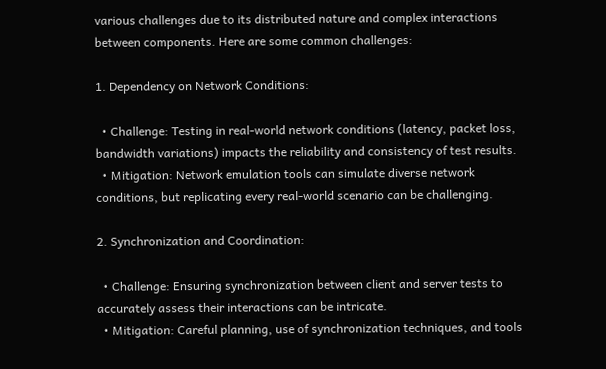various challenges due to its distributed nature and complex interactions between components. Here are some common challenges:

1. Dependency on Network Conditions:

  • Challenge: Testing in real-world network conditions (latency, packet loss, bandwidth variations) impacts the reliability and consistency of test results.
  • Mitigation: Network emulation tools can simulate diverse network conditions, but replicating every real-world scenario can be challenging.

2. Synchronization and Coordination:

  • Challenge: Ensuring synchronization between client and server tests to accurately assess their interactions can be intricate.
  • Mitigation: Careful planning, use of synchronization techniques, and tools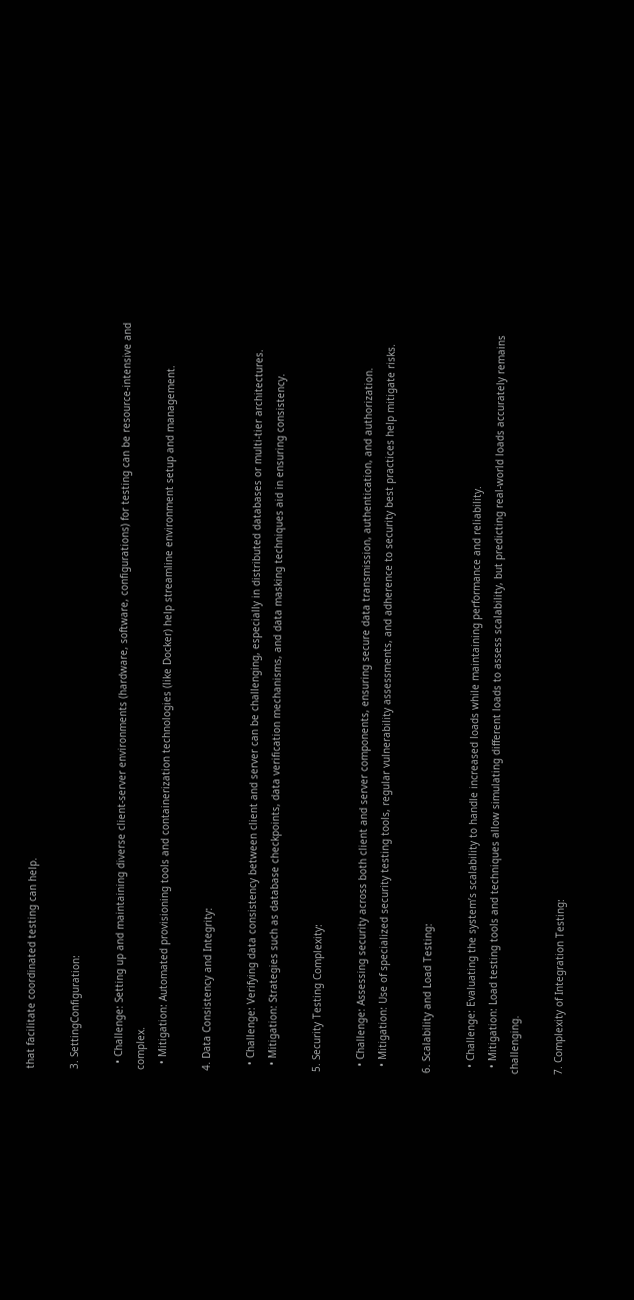that facilitate coordinated testing can help.

3. SettingConfiguration:

  • Challenge: Setting up and maintaining diverse client-server environments (hardware, software, configurations) for testing can be resource-intensive and complex.
  • Mitigation: Automated provisioning tools and containerization technologies (like Docker) help streamline environment setup and management.

4. Data Consistency and Integrity:

  • Challenge: Verifying data consistency between client and server can be challenging, especially in distributed databases or multi-tier architectures.
  • Mitigation: Strategies such as database checkpoints, data verification mechanisms, and data masking techniques aid in ensuring consistency.

5. Security Testing Complexity:

  • Challenge: Assessing security across both client and server components, ensuring secure data transmission, authentication, and authorization.
  • Mitigation: Use of specialized security testing tools, regular vulnerability assessments, and adherence to security best practices help mitigate risks.

6. Scalability and Load Testing:

  • Challenge: Evaluating the system’s scalability to handle increased loads while maintaining performance and reliability.
  • Mitigation: Load testing tools and techniques allow simulating different loads to assess scalability, but predicting real-world loads accurately remains challenging.

7. Complexity of Integration Testing: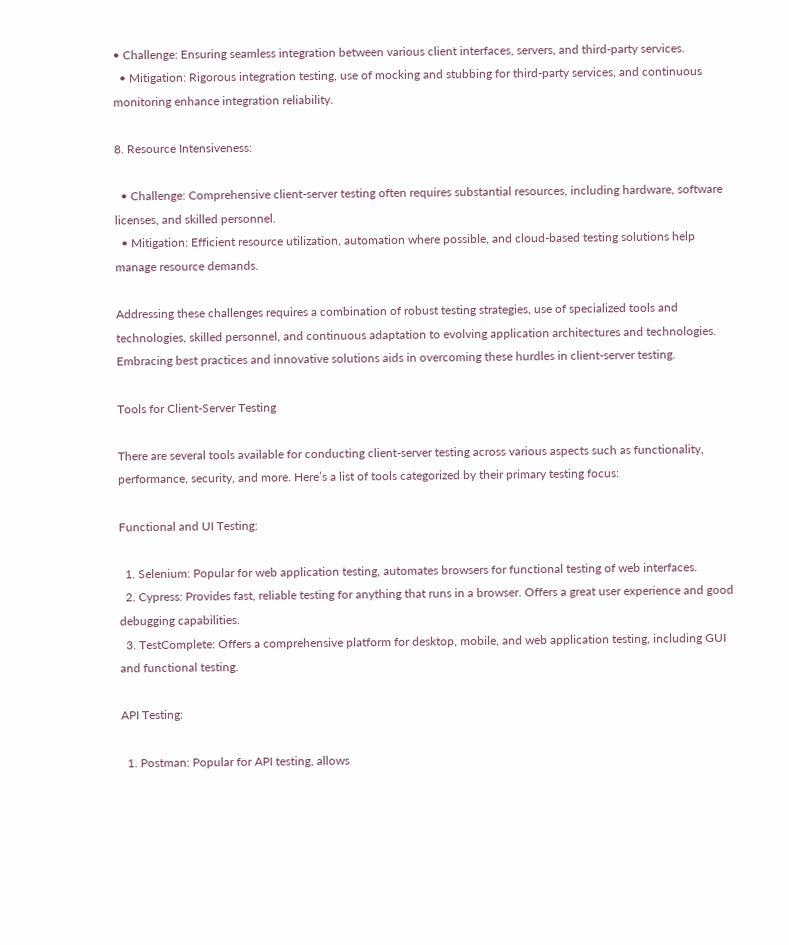• Challenge: Ensuring seamless integration between various client interfaces, servers, and third-party services.
  • Mitigation: Rigorous integration testing, use of mocking and stubbing for third-party services, and continuous monitoring enhance integration reliability.

8. Resource Intensiveness:

  • Challenge: Comprehensive client-server testing often requires substantial resources, including hardware, software licenses, and skilled personnel.
  • Mitigation: Efficient resource utilization, automation where possible, and cloud-based testing solutions help manage resource demands.

Addressing these challenges requires a combination of robust testing strategies, use of specialized tools and technologies, skilled personnel, and continuous adaptation to evolving application architectures and technologies. Embracing best practices and innovative solutions aids in overcoming these hurdles in client-server testing.

Tools for Client-Server Testing

There are several tools available for conducting client-server testing across various aspects such as functionality, performance, security, and more. Here’s a list of tools categorized by their primary testing focus:

Functional and UI Testing:

  1. Selenium: Popular for web application testing, automates browsers for functional testing of web interfaces.
  2. Cypress: Provides fast, reliable testing for anything that runs in a browser. Offers a great user experience and good debugging capabilities.
  3. TestComplete: Offers a comprehensive platform for desktop, mobile, and web application testing, including GUI and functional testing.

API Testing:

  1. Postman: Popular for API testing, allows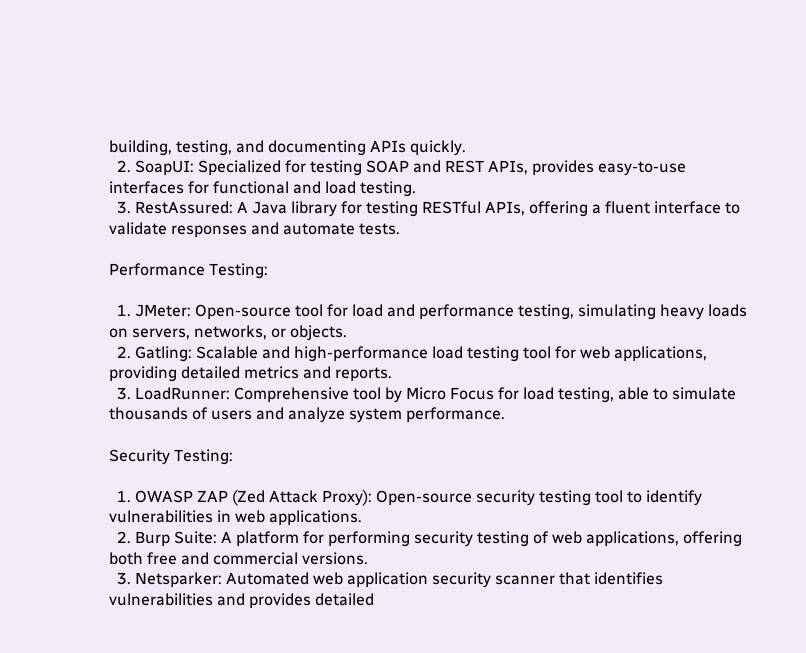building, testing, and documenting APIs quickly.
  2. SoapUI: Specialized for testing SOAP and REST APIs, provides easy-to-use interfaces for functional and load testing.
  3. RestAssured: A Java library for testing RESTful APIs, offering a fluent interface to validate responses and automate tests.

Performance Testing:

  1. JMeter: Open-source tool for load and performance testing, simulating heavy loads on servers, networks, or objects.
  2. Gatling: Scalable and high-performance load testing tool for web applications, providing detailed metrics and reports.
  3. LoadRunner: Comprehensive tool by Micro Focus for load testing, able to simulate thousands of users and analyze system performance.

Security Testing:

  1. OWASP ZAP (Zed Attack Proxy): Open-source security testing tool to identify vulnerabilities in web applications.
  2. Burp Suite: A platform for performing security testing of web applications, offering both free and commercial versions.
  3. Netsparker: Automated web application security scanner that identifies vulnerabilities and provides detailed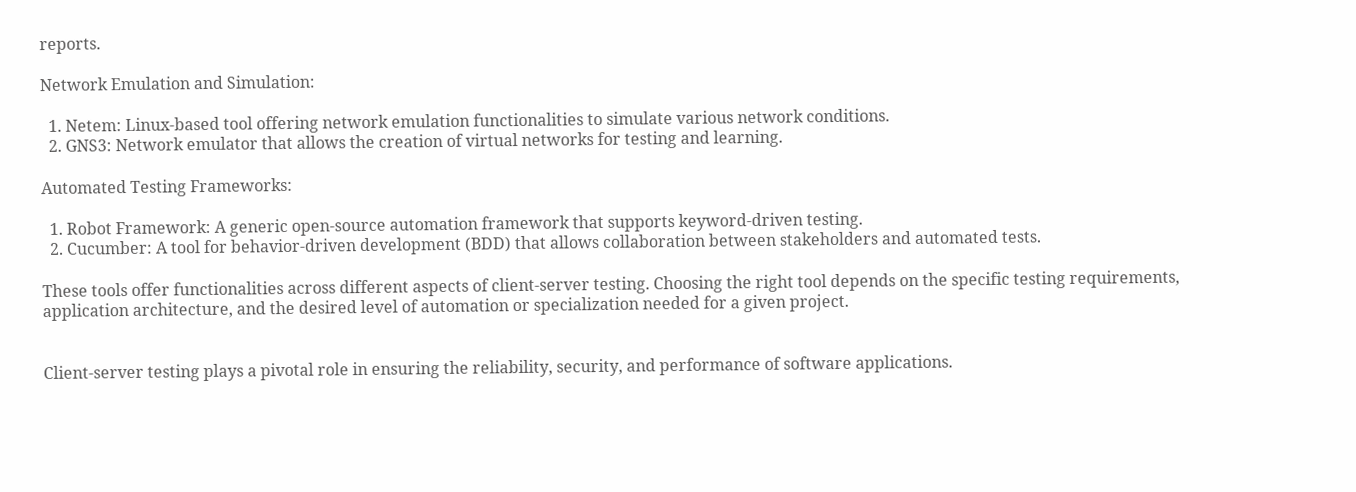reports.

Network Emulation and Simulation:

  1. Netem: Linux-based tool offering network emulation functionalities to simulate various network conditions.
  2. GNS3: Network emulator that allows the creation of virtual networks for testing and learning.

Automated Testing Frameworks:

  1. Robot Framework: A generic open-source automation framework that supports keyword-driven testing.
  2. Cucumber: A tool for behavior-driven development (BDD) that allows collaboration between stakeholders and automated tests.

These tools offer functionalities across different aspects of client-server testing. Choosing the right tool depends on the specific testing requirements, application architecture, and the desired level of automation or specialization needed for a given project.


Client-server testing plays a pivotal role in ensuring the reliability, security, and performance of software applications.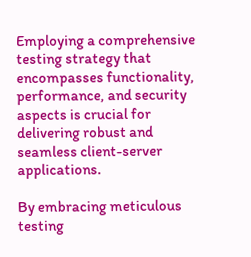Employing a comprehensive testing strategy that encompasses functionality, performance, and security aspects is crucial for delivering robust and seamless client-server applications.

By embracing meticulous testing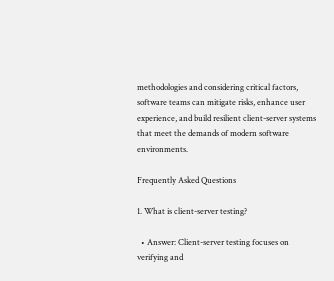methodologies and considering critical factors, software teams can mitigate risks, enhance user experience, and build resilient client-server systems that meet the demands of modern software environments.

Frequently Asked Questions

1. What is client-server testing?

  • Answer: Client-server testing focuses on verifying and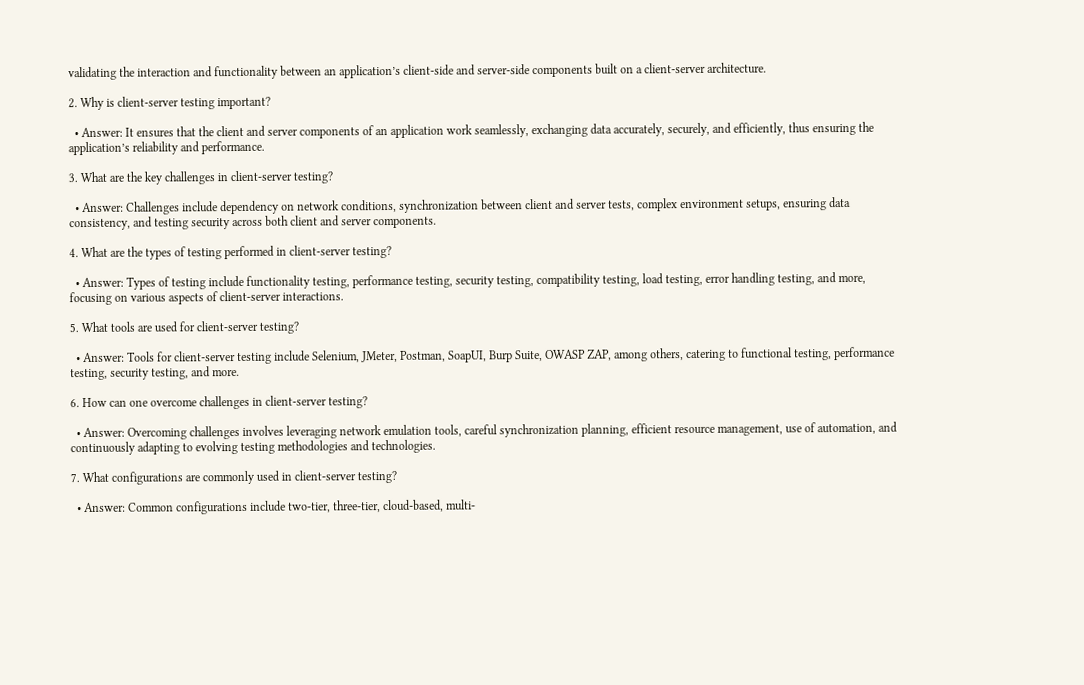validating the interaction and functionality between an application’s client-side and server-side components built on a client-server architecture.

2. Why is client-server testing important?

  • Answer: It ensures that the client and server components of an application work seamlessly, exchanging data accurately, securely, and efficiently, thus ensuring the application’s reliability and performance.

3. What are the key challenges in client-server testing?

  • Answer: Challenges include dependency on network conditions, synchronization between client and server tests, complex environment setups, ensuring data consistency, and testing security across both client and server components.

4. What are the types of testing performed in client-server testing?

  • Answer: Types of testing include functionality testing, performance testing, security testing, compatibility testing, load testing, error handling testing, and more, focusing on various aspects of client-server interactions.

5. What tools are used for client-server testing?

  • Answer: Tools for client-server testing include Selenium, JMeter, Postman, SoapUI, Burp Suite, OWASP ZAP, among others, catering to functional testing, performance testing, security testing, and more.

6. How can one overcome challenges in client-server testing?

  • Answer: Overcoming challenges involves leveraging network emulation tools, careful synchronization planning, efficient resource management, use of automation, and continuously adapting to evolving testing methodologies and technologies.

7. What configurations are commonly used in client-server testing?

  • Answer: Common configurations include two-tier, three-tier, cloud-based, multi-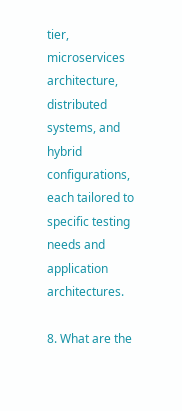tier, microservices architecture, distributed systems, and hybrid configurations, each tailored to specific testing needs and application architectures.

8. What are the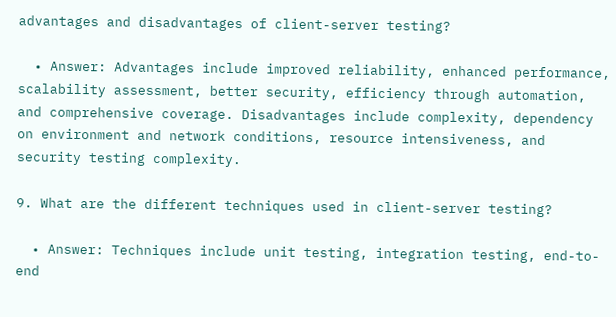advantages and disadvantages of client-server testing?

  • Answer: Advantages include improved reliability, enhanced performance, scalability assessment, better security, efficiency through automation, and comprehensive coverage. Disadvantages include complexity, dependency on environment and network conditions, resource intensiveness, and security testing complexity.

9. What are the different techniques used in client-server testing?

  • Answer: Techniques include unit testing, integration testing, end-to-end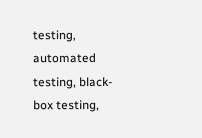testing, automated testing, black-box testing,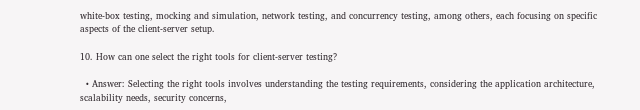white-box testing, mocking and simulation, network testing, and concurrency testing, among others, each focusing on specific aspects of the client-server setup.

10. How can one select the right tools for client-server testing?

  • Answer: Selecting the right tools involves understanding the testing requirements, considering the application architecture, scalability needs, security concerns,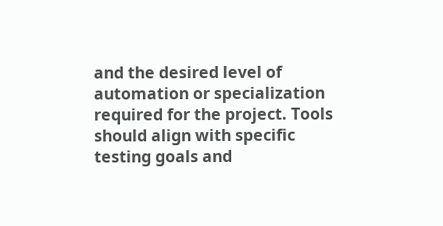and the desired level of automation or specialization required for the project. Tools should align with specific testing goals and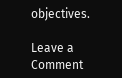objectives.

Leave a Comment